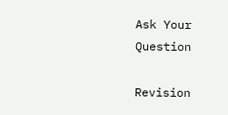Ask Your Question

Revision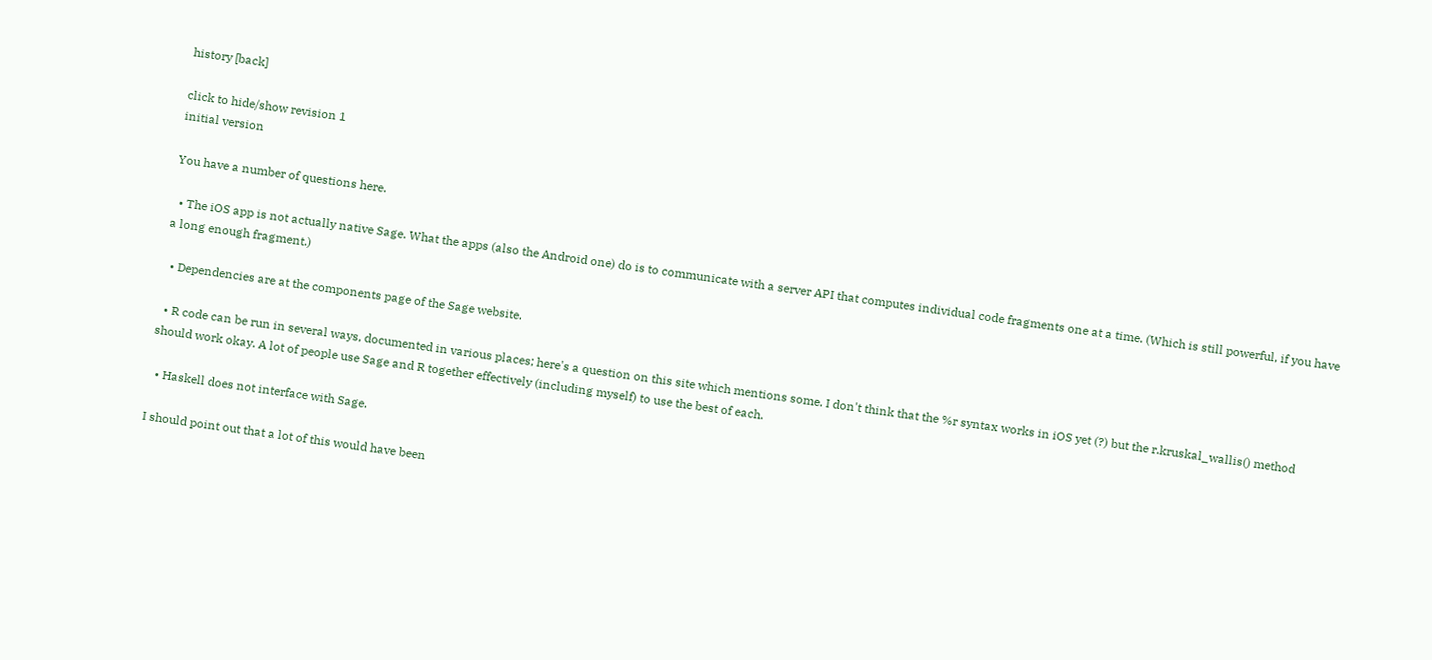history [back]

click to hide/show revision 1
initial version

You have a number of questions here.

  • The iOS app is not actually native Sage. What the apps (also the Android one) do is to communicate with a server API that computes individual code fragments one at a time. (Which is still powerful, if you have a long enough fragment.)

  • Dependencies are at the components page of the Sage website.

  • R code can be run in several ways, documented in various places; here's a question on this site which mentions some. I don't think that the %r syntax works in iOS yet (?) but the r.kruskal_wallis() method should work okay. A lot of people use Sage and R together effectively (including myself) to use the best of each.

  • Haskell does not interface with Sage.

I should point out that a lot of this would have been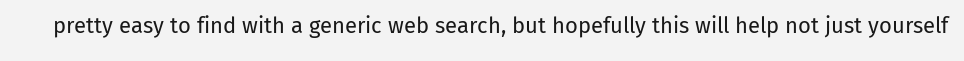pretty easy to find with a generic web search, but hopefully this will help not just yourself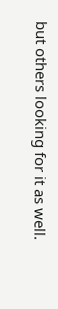but others looking for it as well.